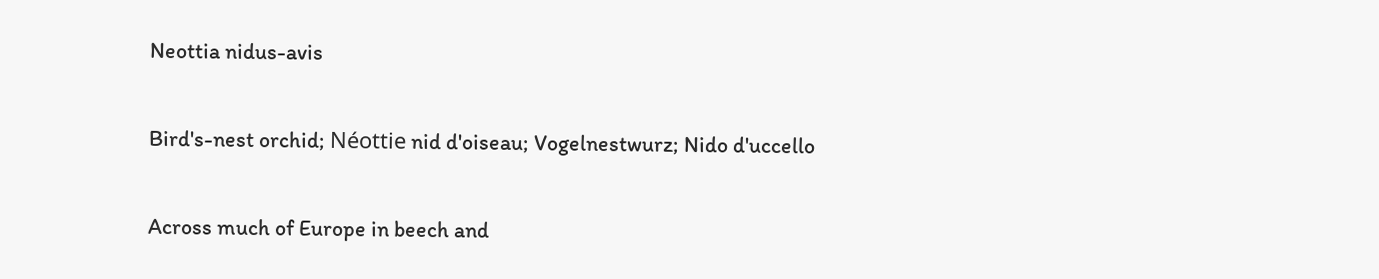Neottia nidus-avis

Bird's-nest orchid; Néottie nid d'oiseau; Vogelnestwurz; Nido d'uccello

Across much of Europe in beech and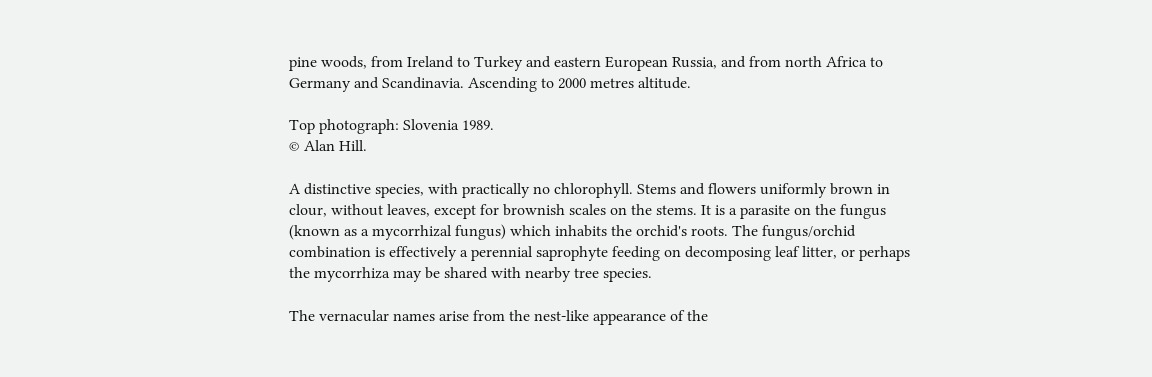pine woods, from Ireland to Turkey and eastern European Russia, and from north Africa to Germany and Scandinavia. Ascending to 2000 metres altitude.

Top photograph: Slovenia 1989.
© Alan Hill.

A distinctive species, with practically no chlorophyll. Stems and flowers uniformly brown in clour, without leaves, except for brownish scales on the stems. It is a parasite on the fungus (known as a mycorrhizal fungus) which inhabits the orchid's roots. The fungus/orchid combination is effectively a perennial saprophyte feeding on decomposing leaf litter, or perhaps the mycorrhiza may be shared with nearby tree species.

The vernacular names arise from the nest-like appearance of the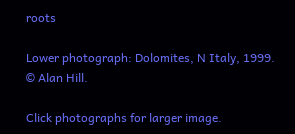roots

Lower photograph: Dolomites, N Italy, 1999.
© Alan Hill.

Click photographs for larger image.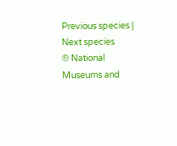Previous species | Next species
© National Museums and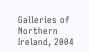Galleries of Northern Ireland, 2004